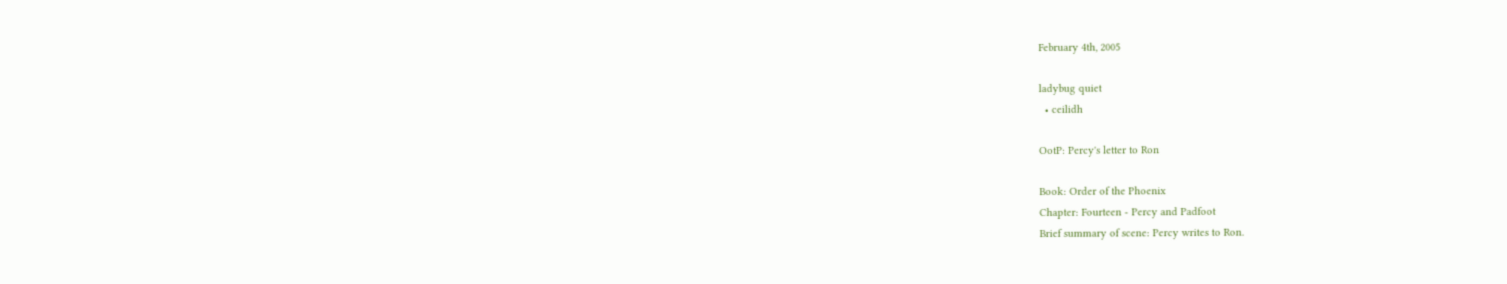February 4th, 2005

ladybug quiet
  • ceilidh

OotP: Percy's letter to Ron

Book: Order of the Phoenix
Chapter: Fourteen - Percy and Padfoot
Brief summary of scene: Percy writes to Ron.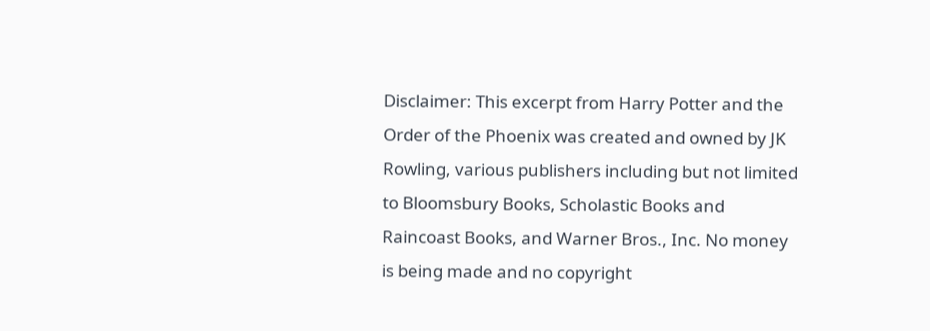Disclaimer: This excerpt from Harry Potter and the Order of the Phoenix was created and owned by JK Rowling, various publishers including but not limited to Bloomsbury Books, Scholastic Books and Raincoast Books, and Warner Bros., Inc. No money is being made and no copyright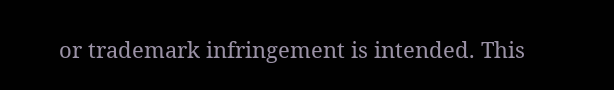or trademark infringement is intended. This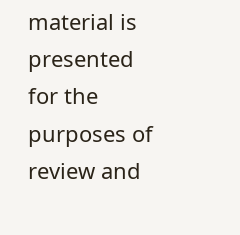material is presented for the purposes of review and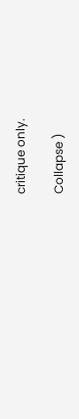critique only.

Collapse )